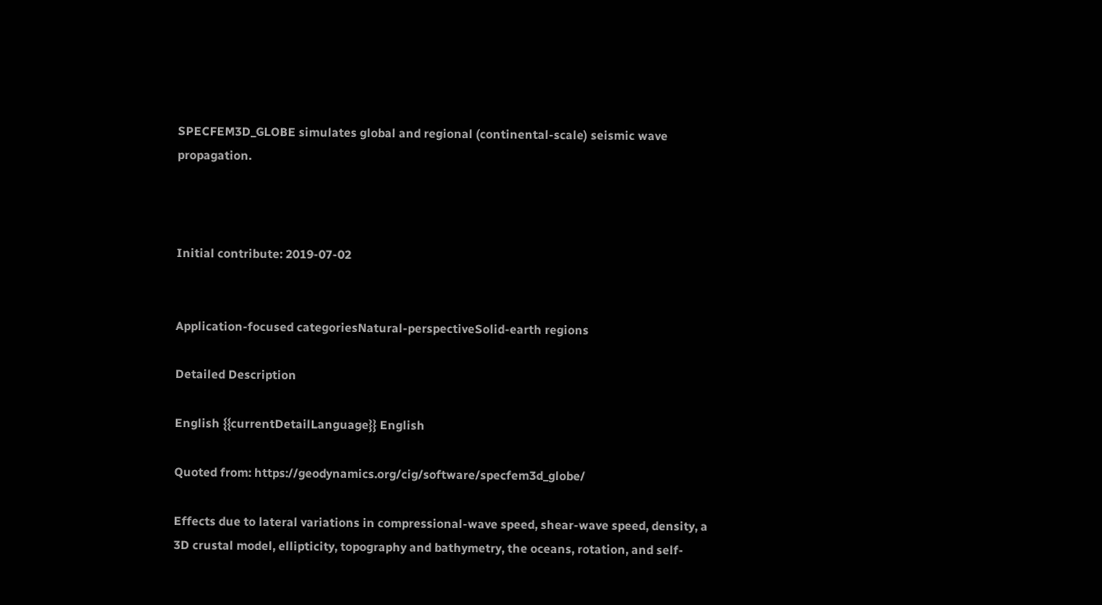SPECFEM3D_GLOBE simulates global and regional (continental-scale) seismic wave propagation.



Initial contribute: 2019-07-02


Application-focused categoriesNatural-perspectiveSolid-earth regions

Detailed Description

English {{currentDetailLanguage}} English

Quoted from: https://geodynamics.org/cig/software/specfem3d_globe/

Effects due to lateral variations in compressional-wave speed, shear-wave speed, density, a 3D crustal model, ellipticity, topography and bathymetry, the oceans, rotation, and self-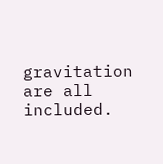gravitation are all included.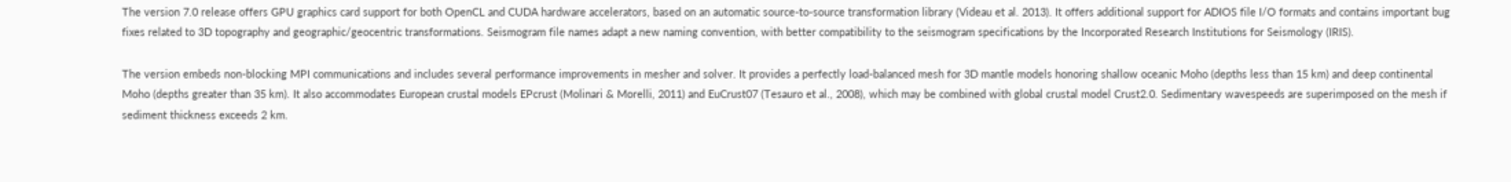The version 7.0 release offers GPU graphics card support for both OpenCL and CUDA hardware accelerators, based on an automatic source-to-source transformation library (Videau et al. 2013). It offers additional support for ADIOS file I/O formats and contains important bug fixes related to 3D topography and geographic/geocentric transformations. Seismogram file names adapt a new naming convention, with better compatibility to the seismogram specifications by the Incorporated Research Institutions for Seismology (IRIS).

The version embeds non-blocking MPI communications and includes several performance improvements in mesher and solver. It provides a perfectly load-balanced mesh for 3D mantle models honoring shallow oceanic Moho (depths less than 15 km) and deep continental Moho (depths greater than 35 km). It also accommodates European crustal models EPcrust (Molinari & Morelli, 2011) and EuCrust07 (Tesauro et al., 2008), which may be combined with global crustal model Crust2.0. Sedimentary wavespeeds are superimposed on the mesh if sediment thickness exceeds 2 km.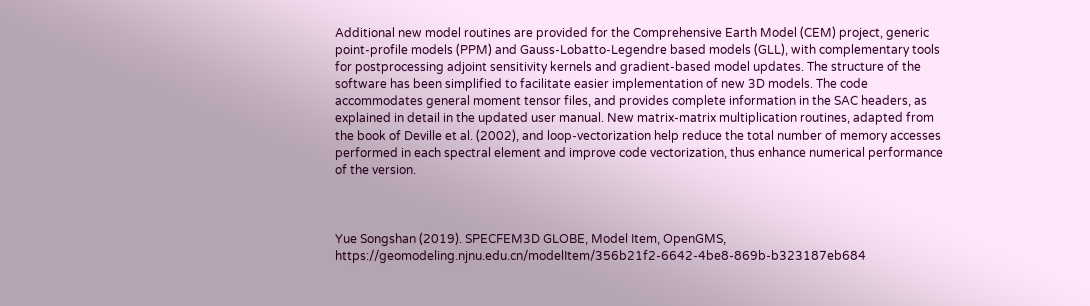Additional new model routines are provided for the Comprehensive Earth Model (CEM) project, generic point-profile models (PPM) and Gauss-Lobatto-Legendre based models (GLL), with complementary tools for postprocessing adjoint sensitivity kernels and gradient-based model updates. The structure of the software has been simplified to facilitate easier implementation of new 3D models. The code accommodates general moment tensor files, and provides complete information in the SAC headers, as explained in detail in the updated user manual. New matrix-matrix multiplication routines, adapted from the book of Deville et al. (2002), and loop-vectorization help reduce the total number of memory accesses performed in each spectral element and improve code vectorization, thus enhance numerical performance of the version.



Yue Songshan (2019). SPECFEM3D GLOBE, Model Item, OpenGMS, https://geomodeling.njnu.edu.cn/modelItem/356b21f2-6642-4be8-869b-b323187eb684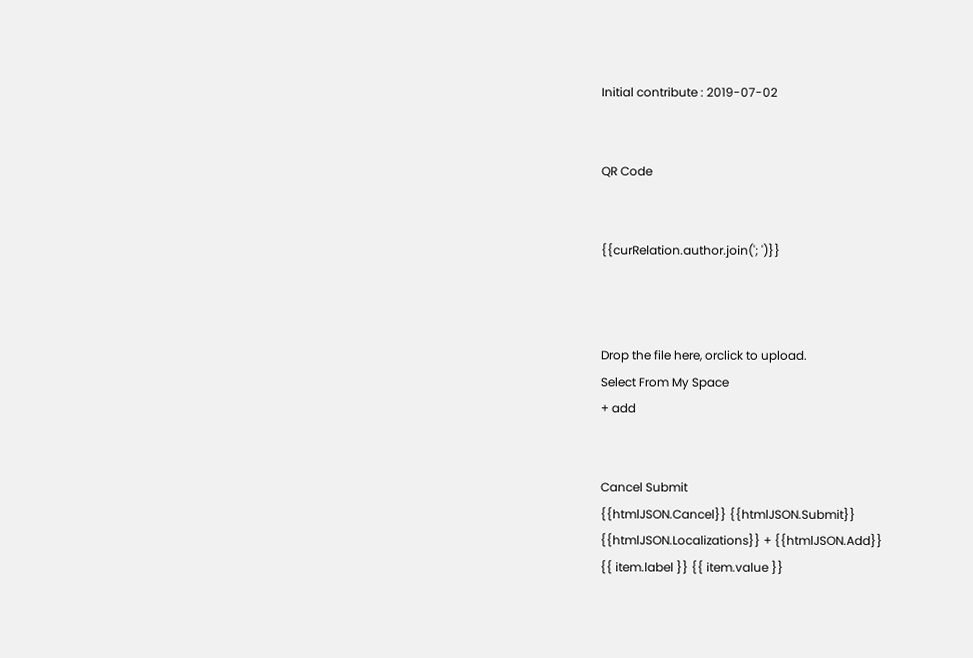Initial contribute : 2019-07-02


QR Code


{{curRelation.author.join('; ')}}



Drop the file here, orclick to upload.
Select From My Space
+ add


Cancel Submit
{{htmlJSON.Cancel}} {{htmlJSON.Submit}}
{{htmlJSON.Localizations}} + {{htmlJSON.Add}}
{{ item.label }} {{ item.value }}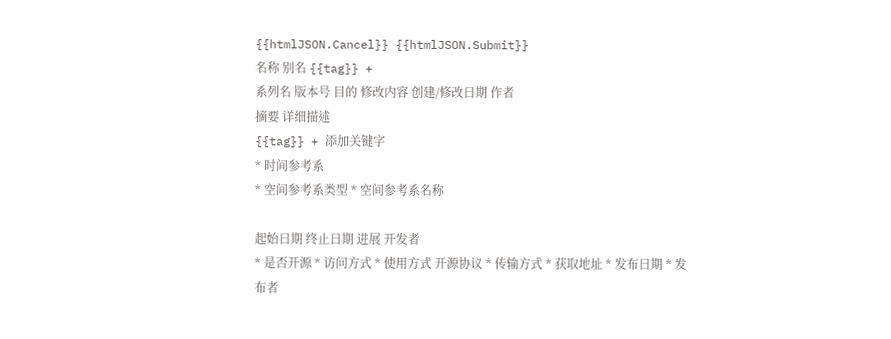{{htmlJSON.Cancel}} {{htmlJSON.Submit}}
名称 别名 {{tag}} +
系列名 版本号 目的 修改内容 创建/修改日期 作者
摘要 详细描述
{{tag}} + 添加关键字
* 时间参考系
* 空间参考系类型 * 空间参考系名称

起始日期 终止日期 进展 开发者
* 是否开源 * 访问方式 * 使用方式 开源协议 * 传输方式 * 获取地址 * 发布日期 * 发布者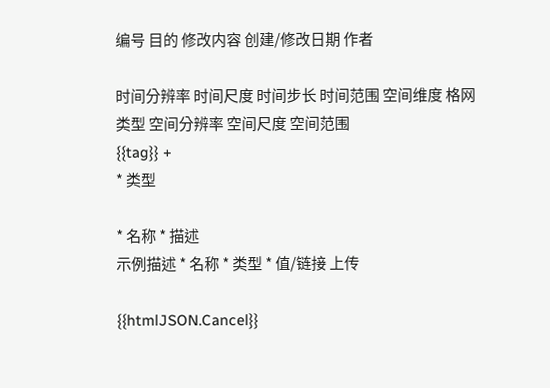编号 目的 修改内容 创建/修改日期 作者

时间分辨率 时间尺度 时间步长 时间范围 空间维度 格网类型 空间分辨率 空间尺度 空间范围
{{tag}} +
* 类型

* 名称 * 描述
示例描述 * 名称 * 类型 * 值/链接 上传

{{htmlJSON.Cancel}}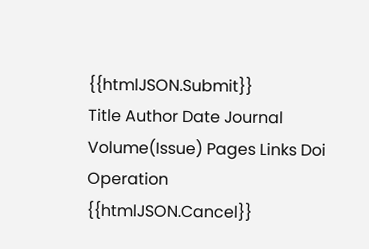{{htmlJSON.Submit}}
Title Author Date Journal Volume(Issue) Pages Links Doi Operation
{{htmlJSON.Cancel}}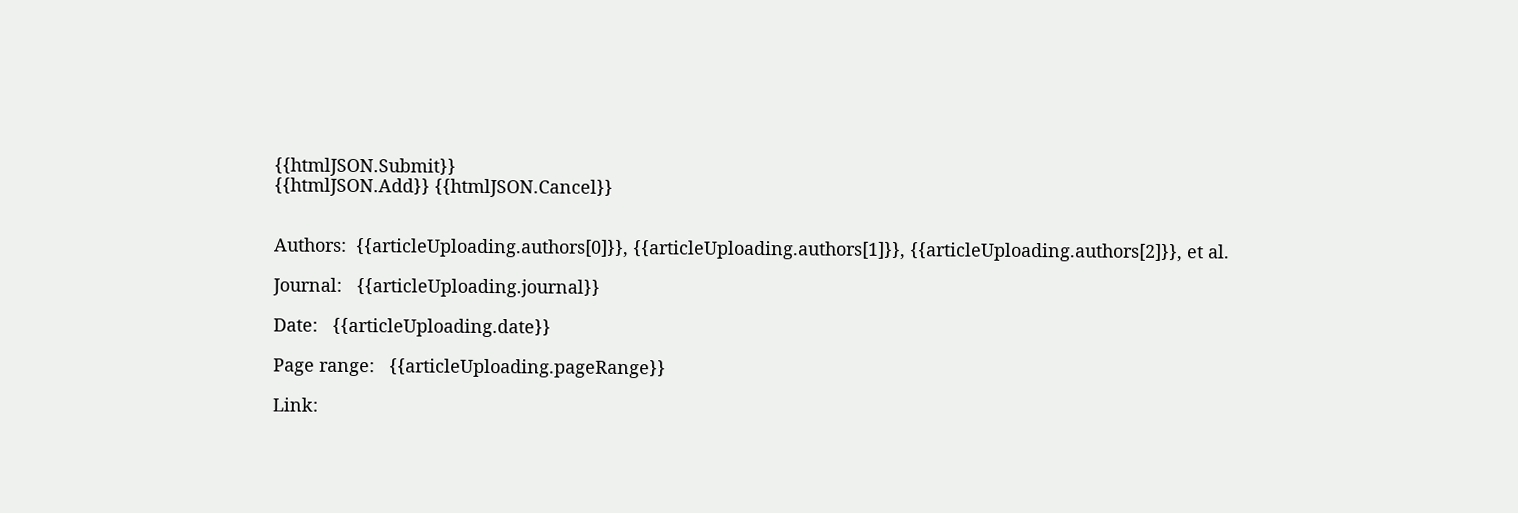{{htmlJSON.Submit}}
{{htmlJSON.Add}} {{htmlJSON.Cancel}}


Authors:  {{articleUploading.authors[0]}}, {{articleUploading.authors[1]}}, {{articleUploading.authors[2]}}, et al.

Journal:   {{articleUploading.journal}}

Date:   {{articleUploading.date}}

Page range:   {{articleUploading.pageRange}}

Link: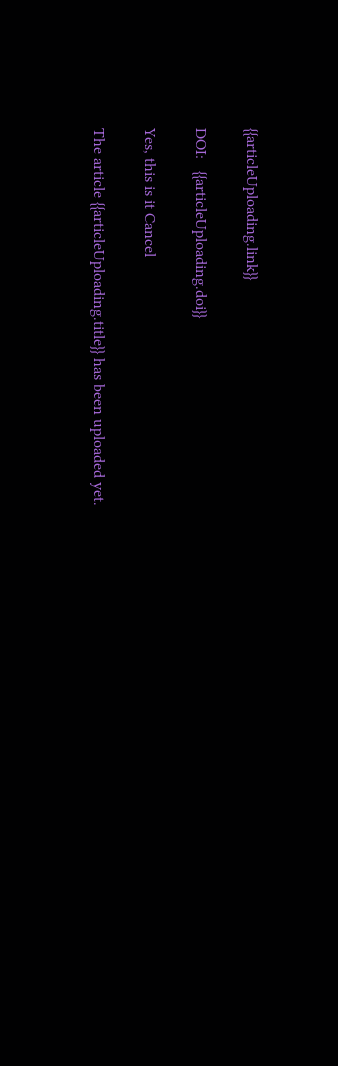{{articleUploading.link}}

DOI:   {{articleUploading.doi}}

Yes, this is it Cancel

The article {{articleUploading.title}} has been uploaded yet.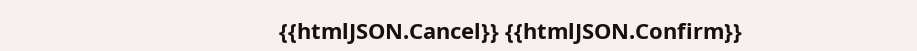{{htmlJSON.Cancel}} {{htmlJSON.Confirm}}